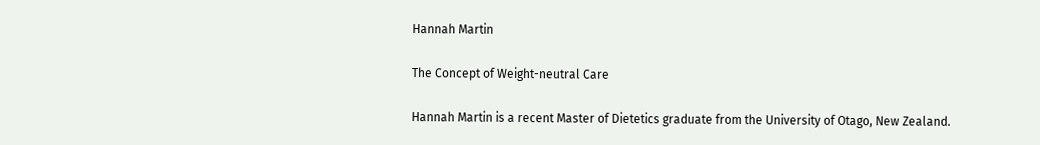Hannah Martin

The Concept of Weight-neutral Care

Hannah Martin is a recent Master of Dietetics graduate from the University of Otago, New Zealand.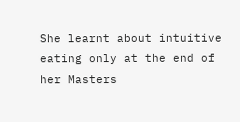She learnt about intuitive eating only at the end of her Masters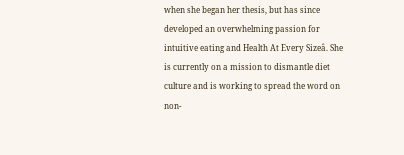when she began her thesis, but has since developed an overwhelming passion for intuitive eating and Health At Every Sizeâ. She is currently on a mission to dismantle diet culture and is working to spread the word on non-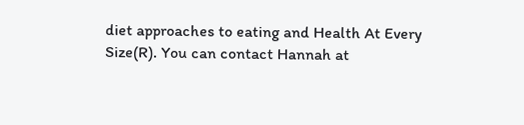diet approaches to eating and Health At Every Size(R). You can contact Hannah at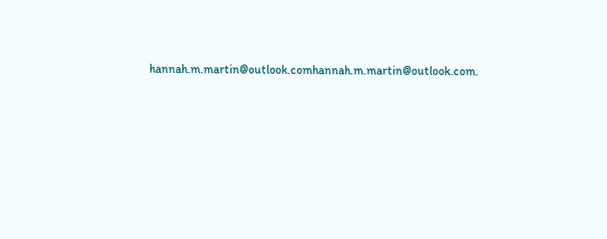hannah.m.martin@outlook.comhannah.m.martin@outlook.com.